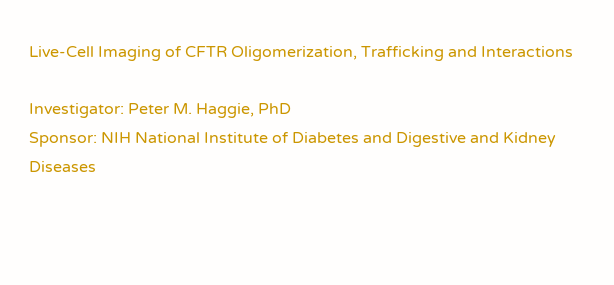Live-Cell Imaging of CFTR Oligomerization, Trafficking and Interactions

Investigator: Peter M. Haggie, PhD
Sponsor: NIH National Institute of Diabetes and Digestive and Kidney Diseases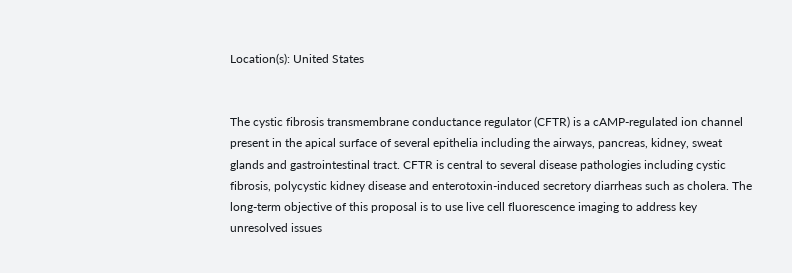Location(s): United States


The cystic fibrosis transmembrane conductance regulator (CFTR) is a cAMP-regulated ion channel present in the apical surface of several epithelia including the airways, pancreas, kidney, sweat glands and gastrointestinal tract. CFTR is central to several disease pathologies including cystic fibrosis, polycystic kidney disease and enterotoxin-induced secretory diarrheas such as cholera. The long-term objective of this proposal is to use live cell fluorescence imaging to address key unresolved issues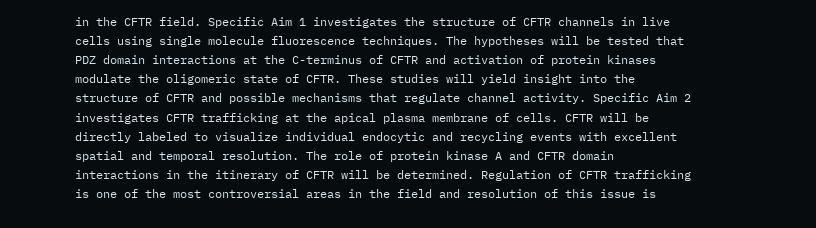in the CFTR field. Specific Aim 1 investigates the structure of CFTR channels in live cells using single molecule fluorescence techniques. The hypotheses will be tested that PDZ domain interactions at the C-terminus of CFTR and activation of protein kinases modulate the oligomeric state of CFTR. These studies will yield insight into the structure of CFTR and possible mechanisms that regulate channel activity. Specific Aim 2 investigates CFTR trafficking at the apical plasma membrane of cells. CFTR will be directly labeled to visualize individual endocytic and recycling events with excellent spatial and temporal resolution. The role of protein kinase A and CFTR domain interactions in the itinerary of CFTR will be determined. Regulation of CFTR trafficking is one of the most controversial areas in the field and resolution of this issue is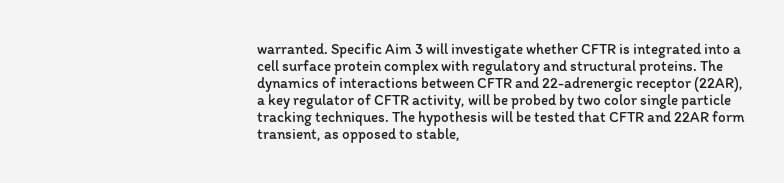warranted. Specific Aim 3 will investigate whether CFTR is integrated into a cell surface protein complex with regulatory and structural proteins. The dynamics of interactions between CFTR and 22-adrenergic receptor (22AR), a key regulator of CFTR activity, will be probed by two color single particle tracking techniques. The hypothesis will be tested that CFTR and 22AR form transient, as opposed to stable,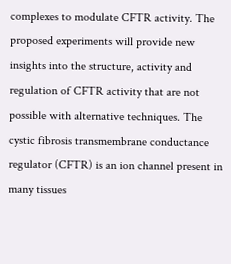complexes to modulate CFTR activity. The proposed experiments will provide new insights into the structure, activity and regulation of CFTR activity that are not possible with alternative techniques. The cystic fibrosis transmembrane conductance regulator (CFTR) is an ion channel present in many tissues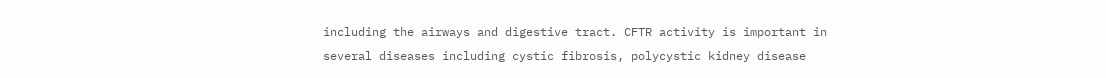including the airways and digestive tract. CFTR activity is important in several diseases including cystic fibrosis, polycystic kidney disease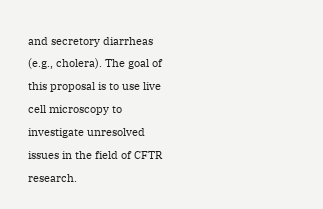and secretory diarrheas (e.g., cholera). The goal of this proposal is to use live cell microscopy to investigate unresolved issues in the field of CFTR research.